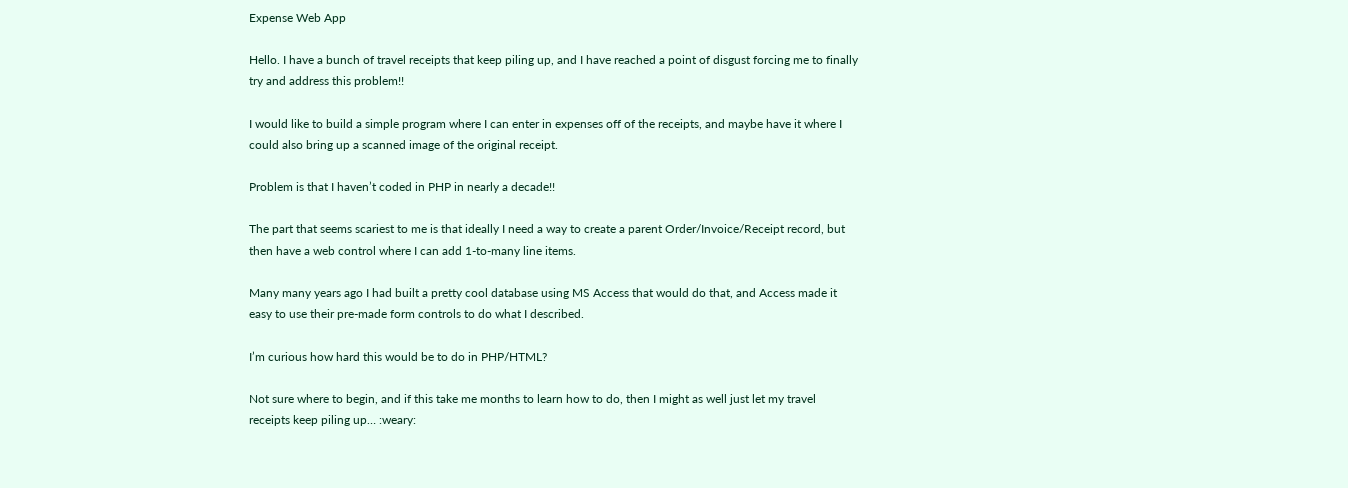Expense Web App

Hello. I have a bunch of travel receipts that keep piling up, and I have reached a point of disgust forcing me to finally try and address this problem!!

I would like to build a simple program where I can enter in expenses off of the receipts, and maybe have it where I could also bring up a scanned image of the original receipt.

Problem is that I haven’t coded in PHP in nearly a decade!!

The part that seems scariest to me is that ideally I need a way to create a parent Order/Invoice/Receipt record, but then have a web control where I can add 1-to-many line items.

Many many years ago I had built a pretty cool database using MS Access that would do that, and Access made it easy to use their pre-made form controls to do what I described.

I’m curious how hard this would be to do in PHP/HTML?

Not sure where to begin, and if this take me months to learn how to do, then I might as well just let my travel receipts keep piling up… :weary: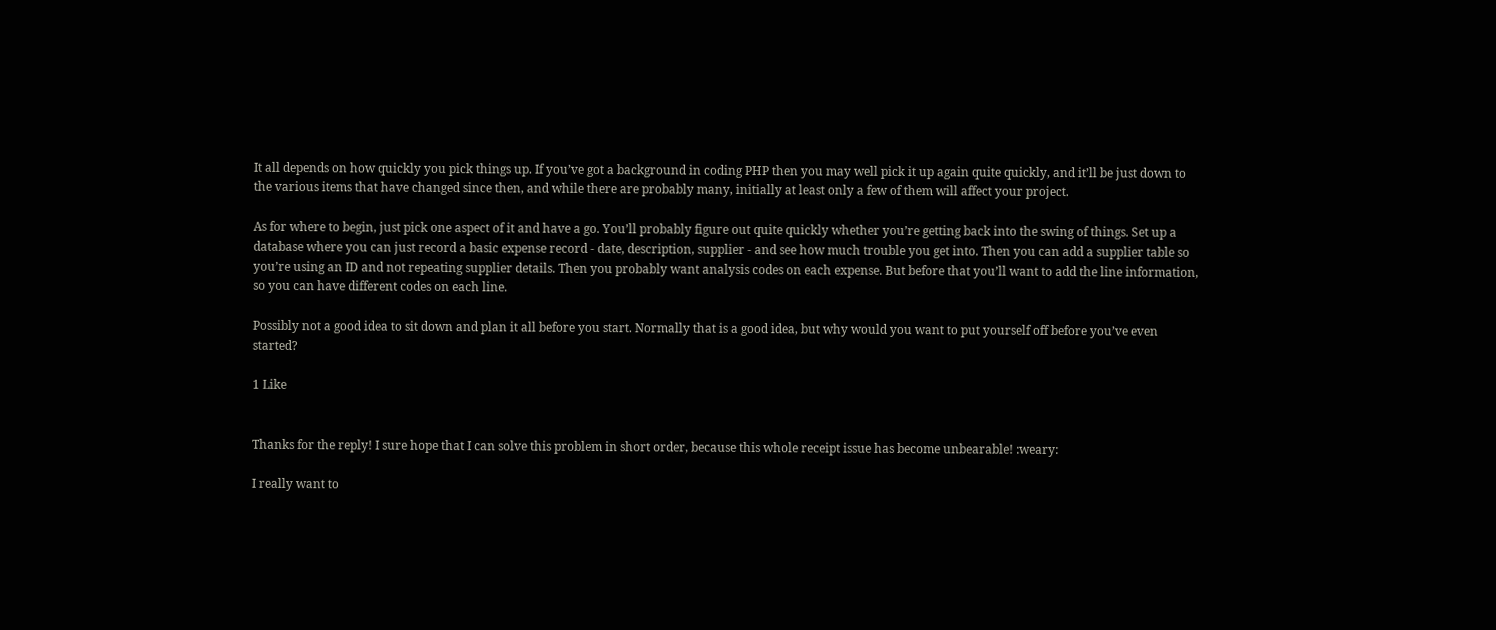It all depends on how quickly you pick things up. If you’ve got a background in coding PHP then you may well pick it up again quite quickly, and it’ll be just down to the various items that have changed since then, and while there are probably many, initially at least only a few of them will affect your project.

As for where to begin, just pick one aspect of it and have a go. You’ll probably figure out quite quickly whether you’re getting back into the swing of things. Set up a database where you can just record a basic expense record - date, description, supplier - and see how much trouble you get into. Then you can add a supplier table so you’re using an ID and not repeating supplier details. Then you probably want analysis codes on each expense. But before that you’ll want to add the line information, so you can have different codes on each line.

Possibly not a good idea to sit down and plan it all before you start. Normally that is a good idea, but why would you want to put yourself off before you’ve even started?

1 Like


Thanks for the reply! I sure hope that I can solve this problem in short order, because this whole receipt issue has become unbearable! :weary:

I really want to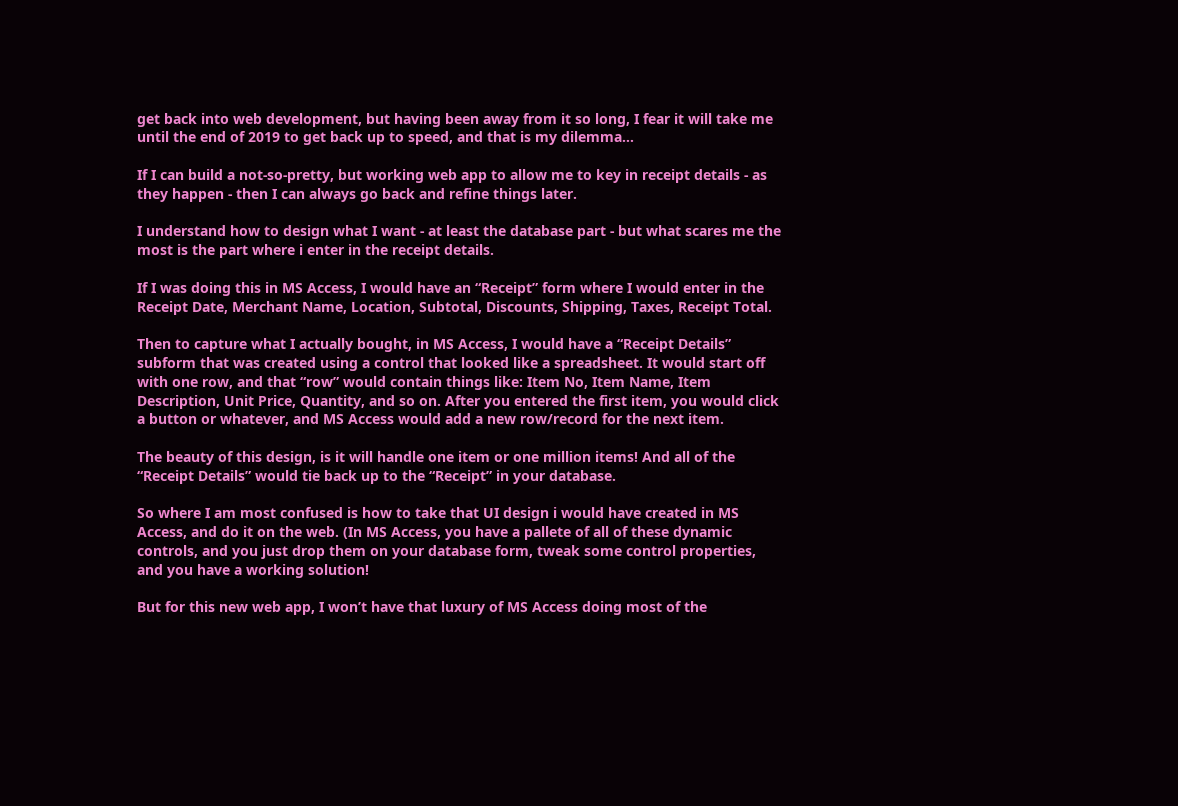get back into web development, but having been away from it so long, I fear it will take me until the end of 2019 to get back up to speed, and that is my dilemma…

If I can build a not-so-pretty, but working web app to allow me to key in receipt details - as they happen - then I can always go back and refine things later.

I understand how to design what I want - at least the database part - but what scares me the most is the part where i enter in the receipt details.

If I was doing this in MS Access, I would have an “Receipt” form where I would enter in the Receipt Date, Merchant Name, Location, Subtotal, Discounts, Shipping, Taxes, Receipt Total.

Then to capture what I actually bought, in MS Access, I would have a “Receipt Details” subform that was created using a control that looked like a spreadsheet. It would start off with one row, and that “row” would contain things like: Item No, Item Name, Item Description, Unit Price, Quantity, and so on. After you entered the first item, you would click a button or whatever, and MS Access would add a new row/record for the next item.

The beauty of this design, is it will handle one item or one million items! And all of the “Receipt Details” would tie back up to the “Receipt” in your database.

So where I am most confused is how to take that UI design i would have created in MS Access, and do it on the web. (In MS Access, you have a pallete of all of these dynamic controls, and you just drop them on your database form, tweak some control properties, and you have a working solution!

But for this new web app, I won’t have that luxury of MS Access doing most of the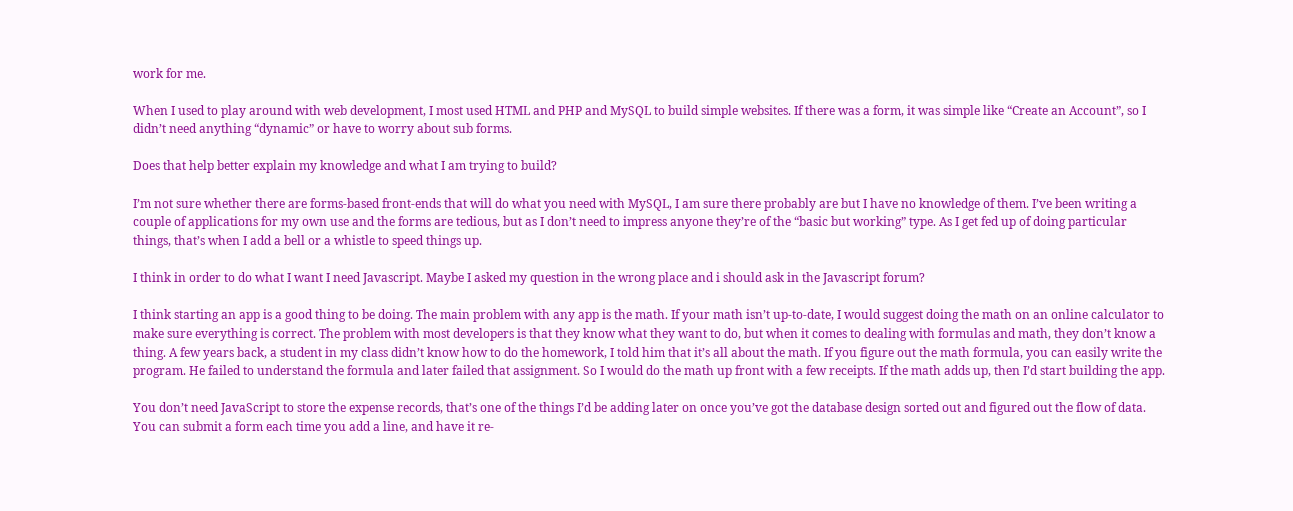work for me.

When I used to play around with web development, I most used HTML and PHP and MySQL to build simple websites. If there was a form, it was simple like “Create an Account”, so I didn’t need anything “dynamic” or have to worry about sub forms.

Does that help better explain my knowledge and what I am trying to build?

I’m not sure whether there are forms-based front-ends that will do what you need with MySQL, I am sure there probably are but I have no knowledge of them. I’ve been writing a couple of applications for my own use and the forms are tedious, but as I don’t need to impress anyone they’re of the “basic but working” type. As I get fed up of doing particular things, that’s when I add a bell or a whistle to speed things up.

I think in order to do what I want I need Javascript. Maybe I asked my question in the wrong place and i should ask in the Javascript forum?

I think starting an app is a good thing to be doing. The main problem with any app is the math. If your math isn’t up-to-date, I would suggest doing the math on an online calculator to make sure everything is correct. The problem with most developers is that they know what they want to do, but when it comes to dealing with formulas and math, they don’t know a thing. A few years back, a student in my class didn’t know how to do the homework, I told him that it’s all about the math. If you figure out the math formula, you can easily write the program. He failed to understand the formula and later failed that assignment. So I would do the math up front with a few receipts. If the math adds up, then I’d start building the app.

You don’t need JavaScript to store the expense records, that’s one of the things I’d be adding later on once you’ve got the database design sorted out and figured out the flow of data. You can submit a form each time you add a line, and have it re-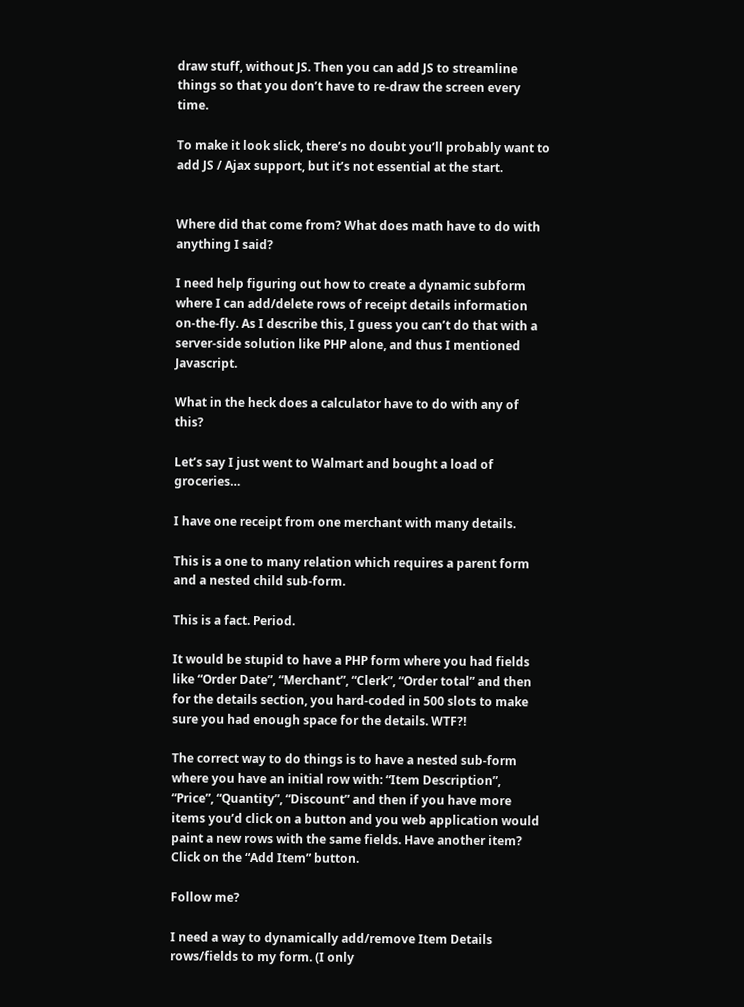draw stuff, without JS. Then you can add JS to streamline things so that you don’t have to re-draw the screen every time.

To make it look slick, there’s no doubt you’ll probably want to add JS / Ajax support, but it’s not essential at the start.


Where did that come from? What does math have to do with anything I said?

I need help figuring out how to create a dynamic subform where I can add/delete rows of receipt details information on-the-fly. As I describe this, I guess you can’t do that with a server-side solution like PHP alone, and thus I mentioned Javascript.

What in the heck does a calculator have to do with any of this?

Let’s say I just went to Walmart and bought a load of groceries…

I have one receipt from one merchant with many details.

This is a one to many relation which requires a parent form and a nested child sub-form.

This is a fact. Period.

It would be stupid to have a PHP form where you had fields like “Order Date”, “Merchant”, “Clerk”, “Order total” and then for the details section, you hard-coded in 500 slots to make sure you had enough space for the details. WTF?!

The correct way to do things is to have a nested sub-form where you have an initial row with: “Item Description”, “Price”, “Quantity”, “Discount” and then if you have more items you’d click on a button and you web application would paint a new rows with the same fields. Have another item? Click on the “Add Item” button.

Follow me?

I need a way to dynamically add/remove Item Details rows/fields to my form. (I only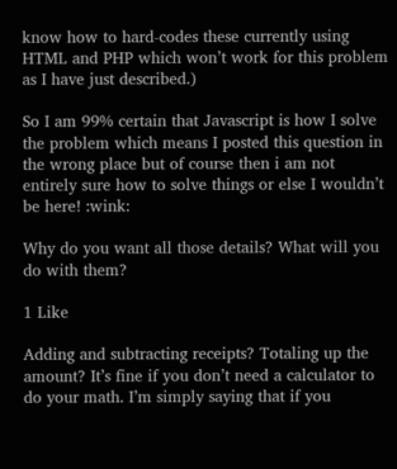know how to hard-codes these currently using HTML and PHP which won’t work for this problem as I have just described.)

So I am 99% certain that Javascript is how I solve the problem which means I posted this question in the wrong place but of course then i am not entirely sure how to solve things or else I wouldn’t be here! :wink:

Why do you want all those details? What will you do with them?

1 Like

Adding and subtracting receipts? Totaling up the amount? It’s fine if you don’t need a calculator to do your math. I’m simply saying that if you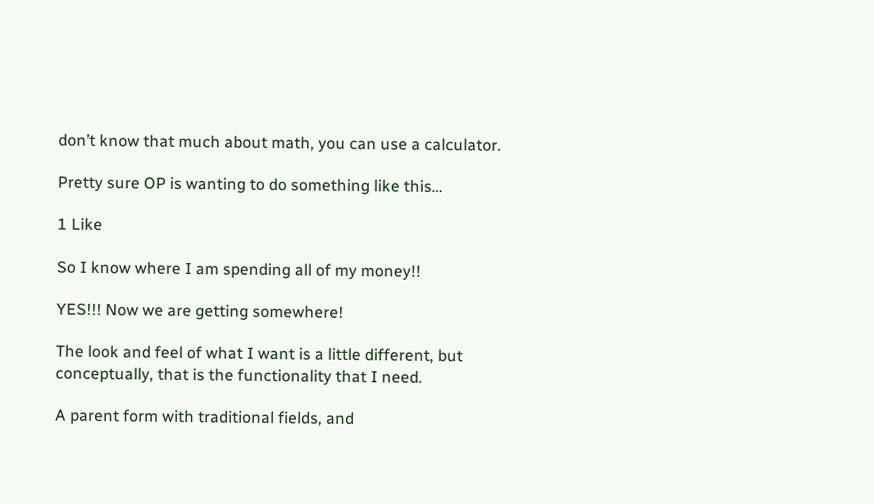don’t know that much about math, you can use a calculator.

Pretty sure OP is wanting to do something like this…

1 Like

So I know where I am spending all of my money!!

YES!!! Now we are getting somewhere!

The look and feel of what I want is a little different, but conceptually, that is the functionality that I need.

A parent form with traditional fields, and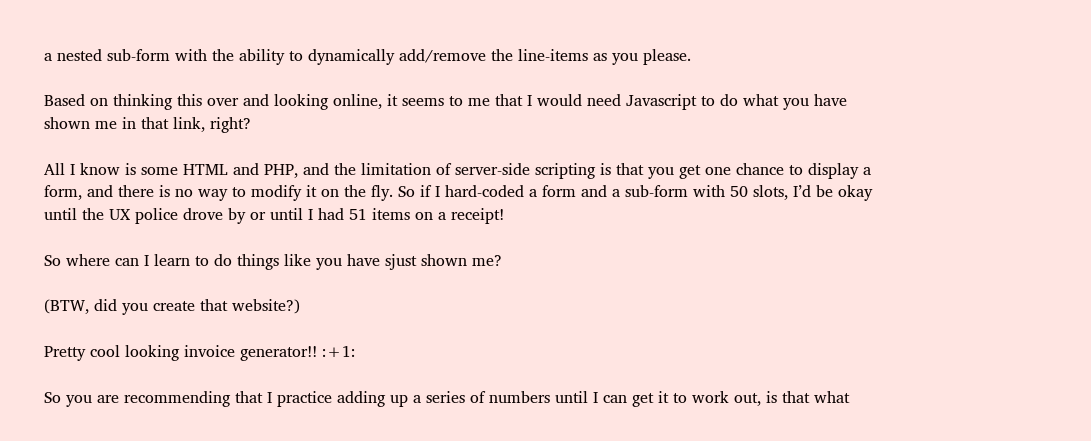a nested sub-form with the ability to dynamically add/remove the line-items as you please.

Based on thinking this over and looking online, it seems to me that I would need Javascript to do what you have shown me in that link, right?

All I know is some HTML and PHP, and the limitation of server-side scripting is that you get one chance to display a form, and there is no way to modify it on the fly. So if I hard-coded a form and a sub-form with 50 slots, I’d be okay until the UX police drove by or until I had 51 items on a receipt!

So where can I learn to do things like you have sjust shown me?

(BTW, did you create that website?)

Pretty cool looking invoice generator!! :+1:

So you are recommending that I practice adding up a series of numbers until I can get it to work out, is that what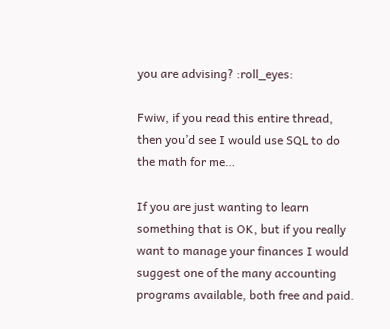you are advising? :roll_eyes:

Fwiw, if you read this entire thread, then you’d see I would use SQL to do the math for me…

If you are just wanting to learn something that is OK, but if you really want to manage your finances I would suggest one of the many accounting programs available, both free and paid.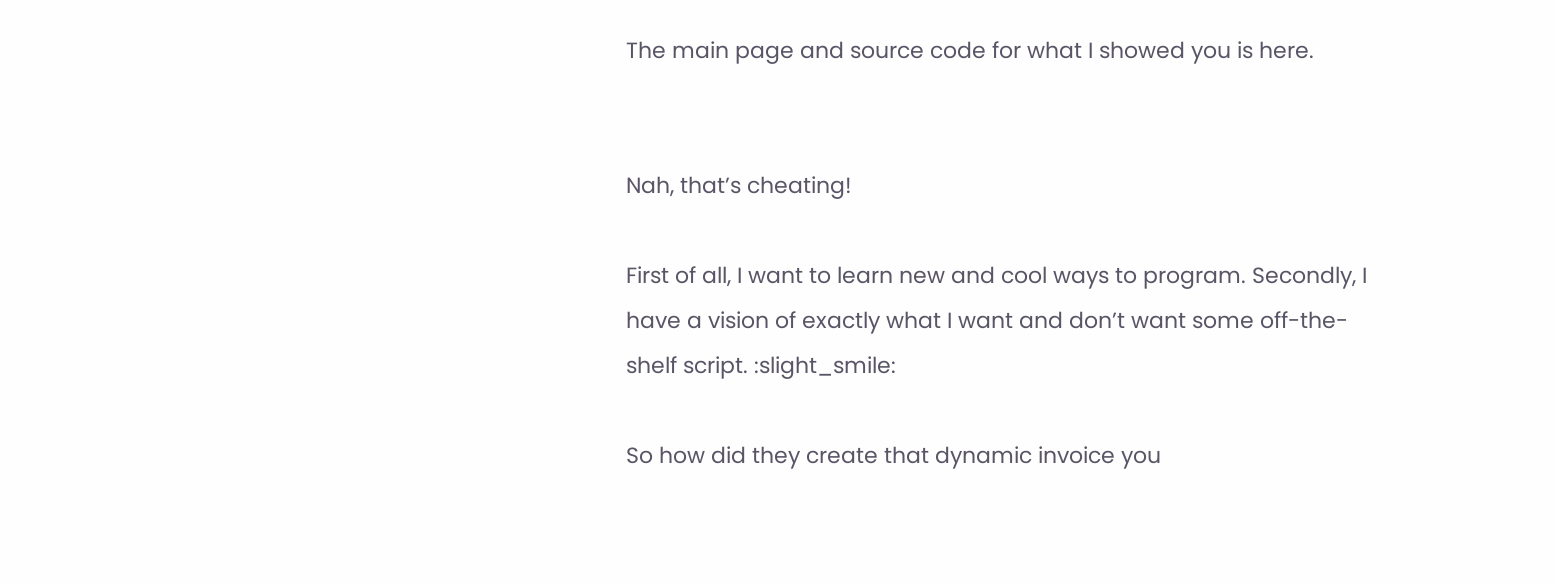The main page and source code for what I showed you is here.


Nah, that’s cheating!

First of all, I want to learn new and cool ways to program. Secondly, I have a vision of exactly what I want and don’t want some off-the-shelf script. :slight_smile:

So how did they create that dynamic invoice you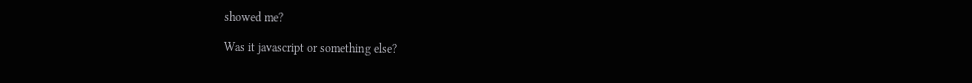showed me?

Was it javascript or something else?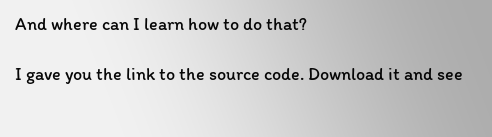And where can I learn how to do that?

I gave you the link to the source code. Download it and see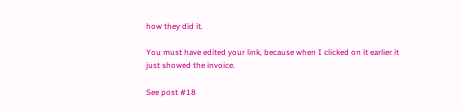how they did it.

You must have edited your link, because when I clicked on it earlier it just showed the invoice.

See post #18